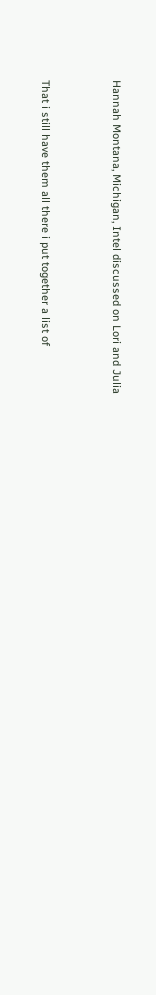Hannah Montana, Michigan, Intel discussed on Lori and Julia


That i still have them all there i put together a list of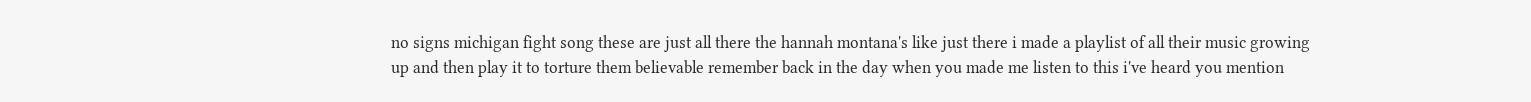no signs michigan fight song these are just all there the hannah montana's like just there i made a playlist of all their music growing up and then play it to torture them believable remember back in the day when you made me listen to this i've heard you mention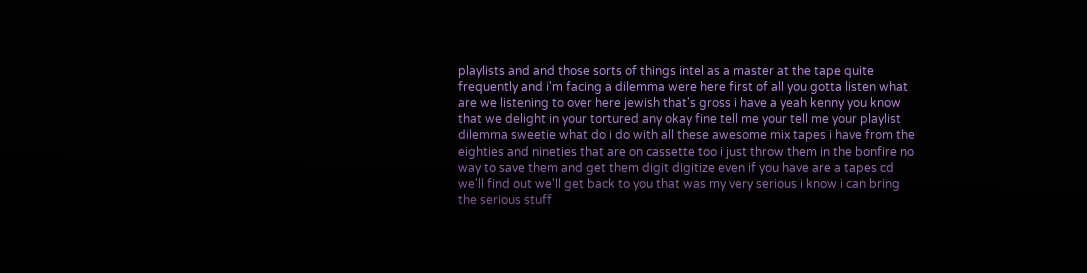playlists and and those sorts of things intel as a master at the tape quite frequently and i'm facing a dilemma were here first of all you gotta listen what are we listening to over here jewish that's gross i have a yeah kenny you know that we delight in your tortured any okay fine tell me your tell me your playlist dilemma sweetie what do i do with all these awesome mix tapes i have from the eighties and nineties that are on cassette too i just throw them in the bonfire no way to save them and get them digit digitize even if you have are a tapes cd we'll find out we'll get back to you that was my very serious i know i can bring the serious stuff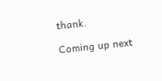thank.

Coming up next